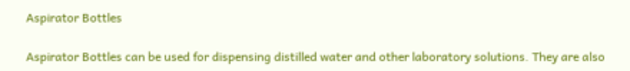Aspirator Bottles

Aspirator Bottles can be used for dispensing distilled water and other laboratory solutions. They are also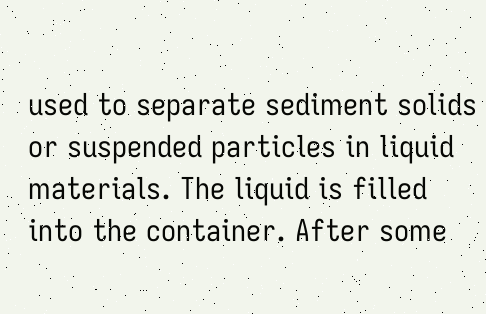used to separate sediment solids or suspended particles in liquid materials. The liquid is filled into the container. After some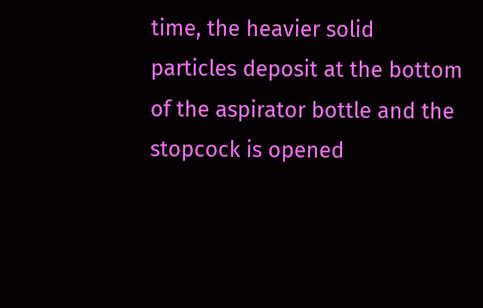time, the heavier solid particles deposit at the bottom of the aspirator bottle and the stopcock is opened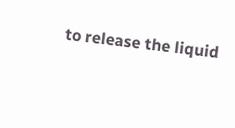to release the liquid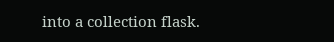into a collection flask.